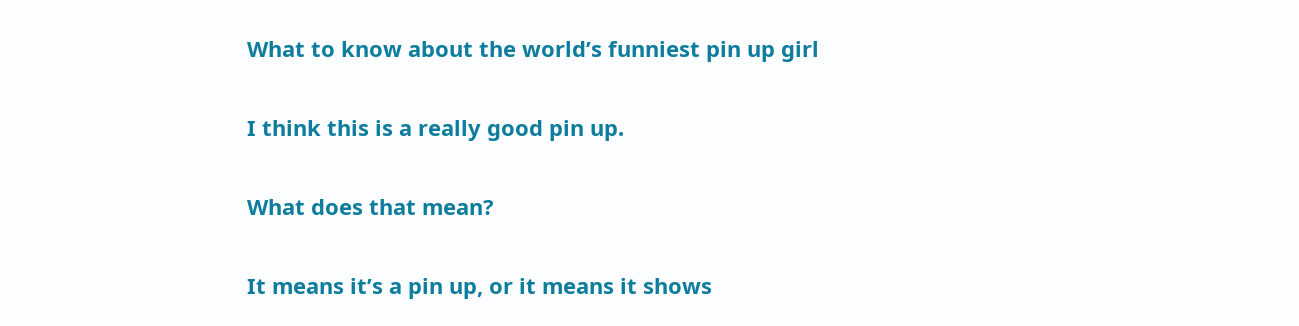What to know about the world’s funniest pin up girl

I think this is a really good pin up.

What does that mean?

It means it’s a pin up, or it means it shows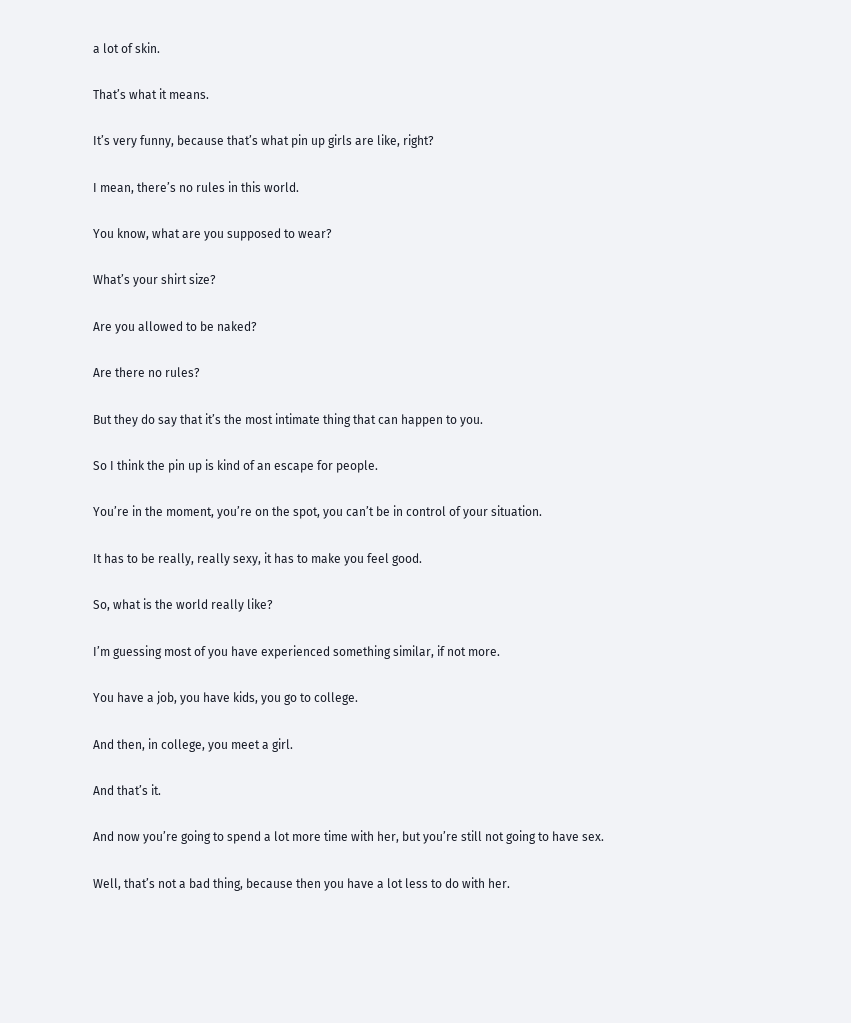a lot of skin.

That’s what it means.

It’s very funny, because that’s what pin up girls are like, right?

I mean, there’s no rules in this world.

You know, what are you supposed to wear?

What’s your shirt size?

Are you allowed to be naked?

Are there no rules?

But they do say that it’s the most intimate thing that can happen to you.

So I think the pin up is kind of an escape for people.

You’re in the moment, you’re on the spot, you can’t be in control of your situation.

It has to be really, really sexy, it has to make you feel good.

So, what is the world really like?

I’m guessing most of you have experienced something similar, if not more.

You have a job, you have kids, you go to college.

And then, in college, you meet a girl.

And that’s it.

And now you’re going to spend a lot more time with her, but you’re still not going to have sex.

Well, that’s not a bad thing, because then you have a lot less to do with her.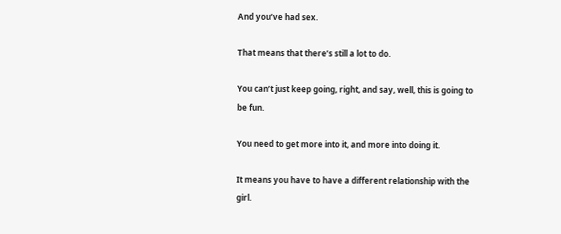And you’ve had sex.

That means that there’s still a lot to do.

You can’t just keep going, right, and say, well, this is going to be fun.

You need to get more into it, and more into doing it.

It means you have to have a different relationship with the girl.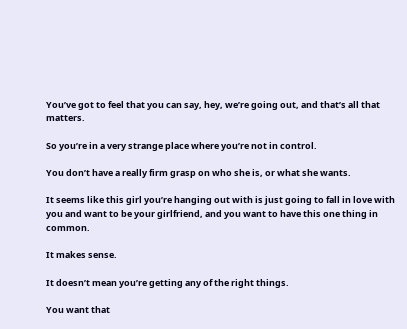You’ve got to feel that you can say, hey, we’re going out, and that’s all that matters.

So you’re in a very strange place where you’re not in control.

You don’t have a really firm grasp on who she is, or what she wants.

It seems like this girl you’re hanging out with is just going to fall in love with you and want to be your girlfriend, and you want to have this one thing in common.

It makes sense.

It doesn’t mean you’re getting any of the right things.

You want that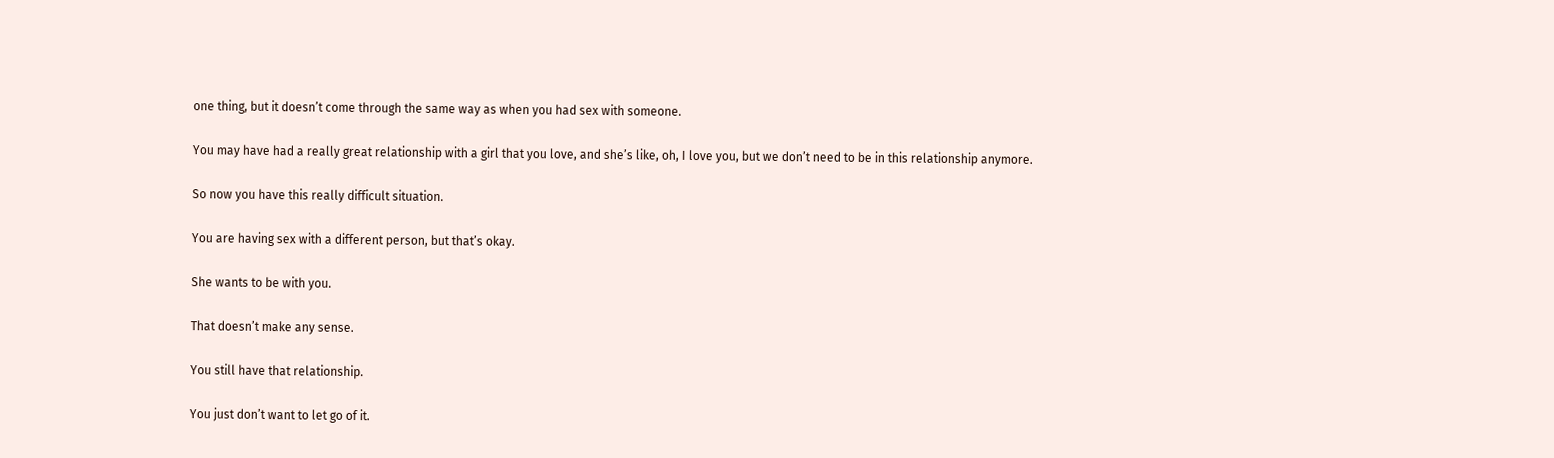one thing, but it doesn’t come through the same way as when you had sex with someone.

You may have had a really great relationship with a girl that you love, and she’s like, oh, I love you, but we don’t need to be in this relationship anymore.

So now you have this really difficult situation.

You are having sex with a different person, but that’s okay.

She wants to be with you.

That doesn’t make any sense.

You still have that relationship.

You just don’t want to let go of it.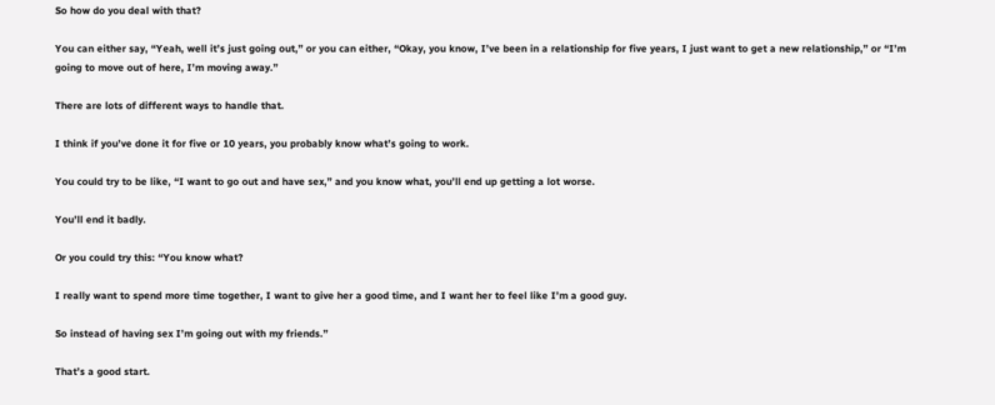So how do you deal with that?

You can either say, “Yeah, well it’s just going out,” or you can either, “Okay, you know, I’ve been in a relationship for five years, I just want to get a new relationship,” or “I’m going to move out of here, I’m moving away.”

There are lots of different ways to handle that.

I think if you’ve done it for five or 10 years, you probably know what’s going to work.

You could try to be like, “I want to go out and have sex,” and you know what, you’ll end up getting a lot worse.

You’ll end it badly.

Or you could try this: “You know what?

I really want to spend more time together, I want to give her a good time, and I want her to feel like I’m a good guy.

So instead of having sex I’m going out with my friends.”

That’s a good start.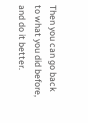Then you can go back to what you did before, and do it better.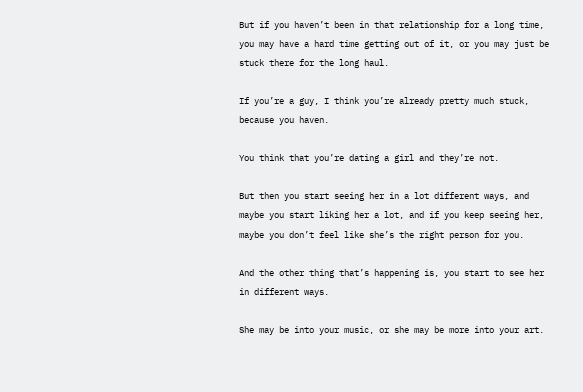But if you haven’t been in that relationship for a long time, you may have a hard time getting out of it, or you may just be stuck there for the long haul.

If you’re a guy, I think you’re already pretty much stuck, because you haven.

You think that you’re dating a girl and they’re not.

But then you start seeing her in a lot different ways, and maybe you start liking her a lot, and if you keep seeing her, maybe you don’t feel like she’s the right person for you.

And the other thing that’s happening is, you start to see her in different ways.

She may be into your music, or she may be more into your art.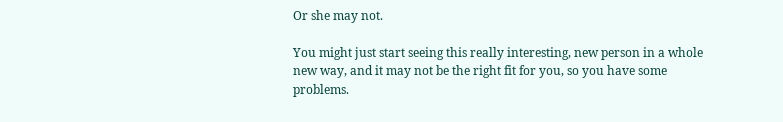Or she may not.

You might just start seeing this really interesting, new person in a whole new way, and it may not be the right fit for you, so you have some problems.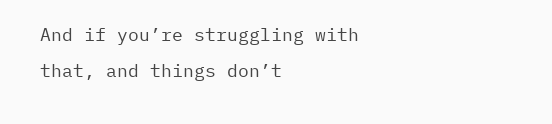And if you’re struggling with that, and things don’t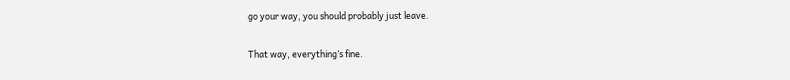go your way, you should probably just leave.

That way, everything’s fine.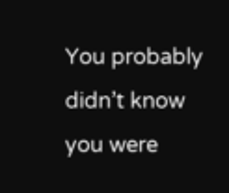You probably didn’t know you were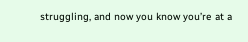struggling, and now you know you’re at a